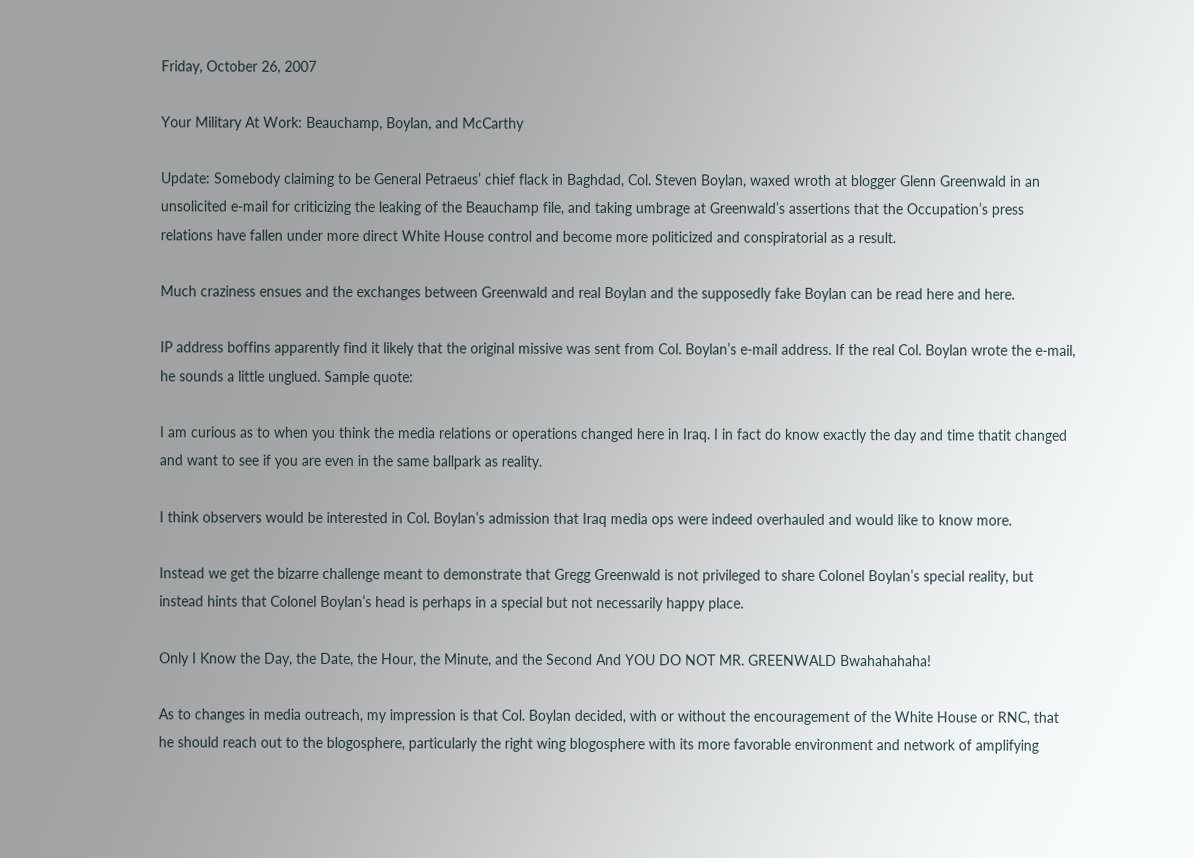Friday, October 26, 2007

Your Military At Work: Beauchamp, Boylan, and McCarthy

Update: Somebody claiming to be General Petraeus’ chief flack in Baghdad, Col. Steven Boylan, waxed wroth at blogger Glenn Greenwald in an unsolicited e-mail for criticizing the leaking of the Beauchamp file, and taking umbrage at Greenwald’s assertions that the Occupation’s press relations have fallen under more direct White House control and become more politicized and conspiratorial as a result.

Much craziness ensues and the exchanges between Greenwald and real Boylan and the supposedly fake Boylan can be read here and here.

IP address boffins apparently find it likely that the original missive was sent from Col. Boylan’s e-mail address. If the real Col. Boylan wrote the e-mail, he sounds a little unglued. Sample quote:

I am curious as to when you think the media relations or operations changed here in Iraq. I in fact do know exactly the day and time thatit changed and want to see if you are even in the same ballpark as reality.

I think observers would be interested in Col. Boylan’s admission that Iraq media ops were indeed overhauled and would like to know more.

Instead we get the bizarre challenge meant to demonstrate that Gregg Greenwald is not privileged to share Colonel Boylan’s special reality, but instead hints that Colonel Boylan’s head is perhaps in a special but not necessarily happy place.

Only I Know the Day, the Date, the Hour, the Minute, and the Second And YOU DO NOT MR. GREENWALD Bwahahahaha!

As to changes in media outreach, my impression is that Col. Boylan decided, with or without the encouragement of the White House or RNC, that he should reach out to the blogosphere, particularly the right wing blogosphere with its more favorable environment and network of amplifying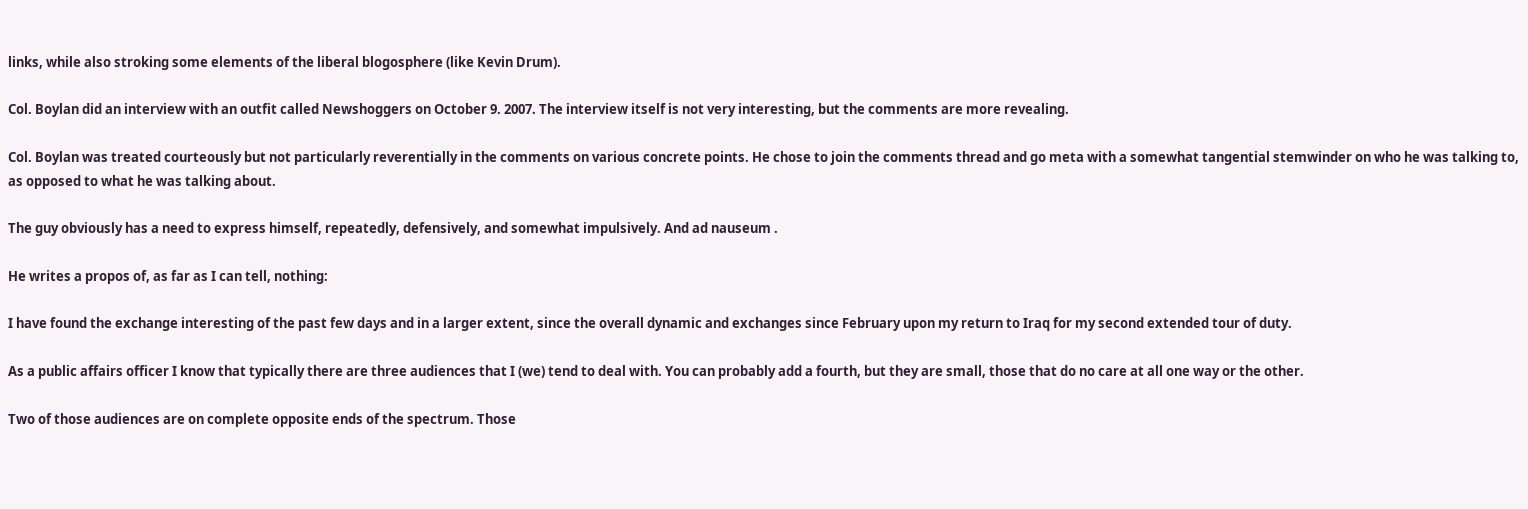links, while also stroking some elements of the liberal blogosphere (like Kevin Drum).

Col. Boylan did an interview with an outfit called Newshoggers on October 9. 2007. The interview itself is not very interesting, but the comments are more revealing.

Col. Boylan was treated courteously but not particularly reverentially in the comments on various concrete points. He chose to join the comments thread and go meta with a somewhat tangential stemwinder on who he was talking to, as opposed to what he was talking about.

The guy obviously has a need to express himself, repeatedly, defensively, and somewhat impulsively. And ad nauseum .

He writes a propos of, as far as I can tell, nothing:

I have found the exchange interesting of the past few days and in a larger extent, since the overall dynamic and exchanges since February upon my return to Iraq for my second extended tour of duty.

As a public affairs officer I know that typically there are three audiences that I (we) tend to deal with. You can probably add a fourth, but they are small, those that do no care at all one way or the other.

Two of those audiences are on complete opposite ends of the spectrum. Those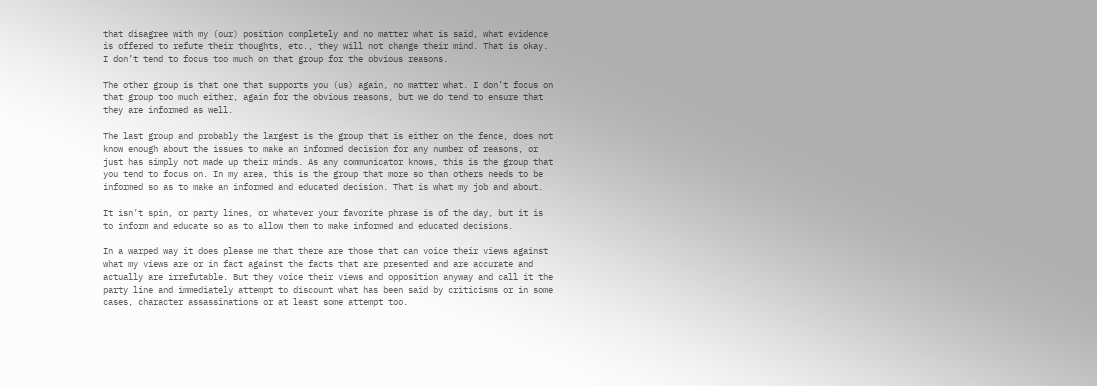that disagree with my (our) position completely and no matter what is said, what evidence is offered to refute their thoughts, etc., they will not change their mind. That is okay. I don’t tend to focus too much on that group for the obvious reasons.

The other group is that one that supports you (us) again, no matter what. I don’t focus on that group too much either, again for the obvious reasons, but we do tend to ensure that they are informed as well.

The last group and probably the largest is the group that is either on the fence, does not know enough about the issues to make an informed decision for any number of reasons, or just has simply not made up their minds. As any communicator knows, this is the group that you tend to focus on. In my area, this is the group that more so than others needs to be informed so as to make an informed and educated decision. That is what my job and about.

It isn’t spin, or party lines, or whatever your favorite phrase is of the day, but it is to inform and educate so as to allow them to make informed and educated decisions.

In a warped way it does please me that there are those that can voice their views against what my views are or in fact against the facts that are presented and are accurate and actually are irrefutable. But they voice their views and opposition anyway and call it the party line and immediately attempt to discount what has been said by criticisms or in some cases, character assassinations or at least some attempt too.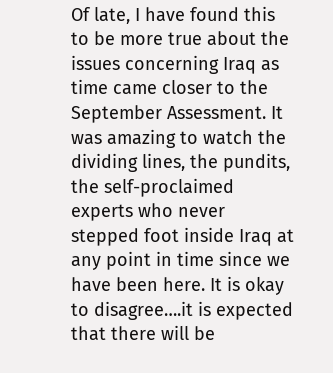Of late, I have found this to be more true about the issues concerning Iraq as time came closer to the September Assessment. It was amazing to watch the dividing lines, the pundits, the self-proclaimed experts who never stepped foot inside Iraq at any point in time since we have been here. It is okay to disagree….it is expected that there will be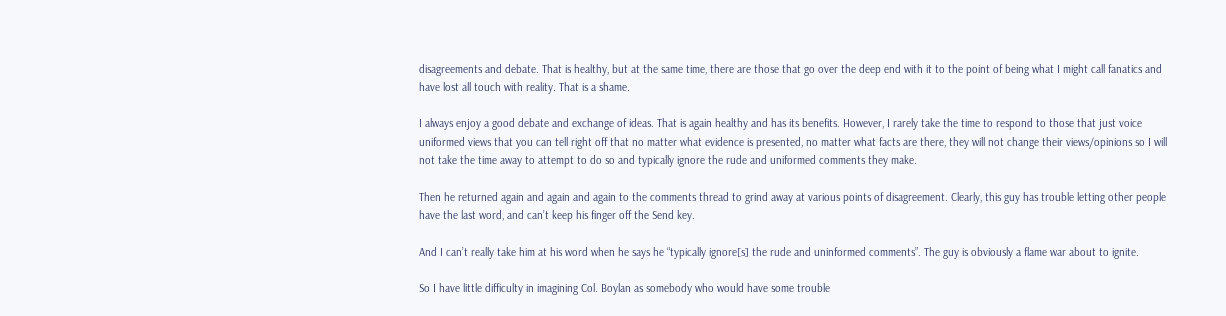disagreements and debate. That is healthy, but at the same time, there are those that go over the deep end with it to the point of being what I might call fanatics and have lost all touch with reality. That is a shame.

I always enjoy a good debate and exchange of ideas. That is again healthy and has its benefits. However, I rarely take the time to respond to those that just voice uniformed views that you can tell right off that no matter what evidence is presented, no matter what facts are there, they will not change their views/opinions so I will not take the time away to attempt to do so and typically ignore the rude and uniformed comments they make.

Then he returned again and again and again to the comments thread to grind away at various points of disagreement. Clearly, this guy has trouble letting other people have the last word, and can’t keep his finger off the Send key.

And I can’t really take him at his word when he says he “typically ignore[s] the rude and uninformed comments”. The guy is obviously a flame war about to ignite.

So I have little difficulty in imagining Col. Boylan as somebody who would have some trouble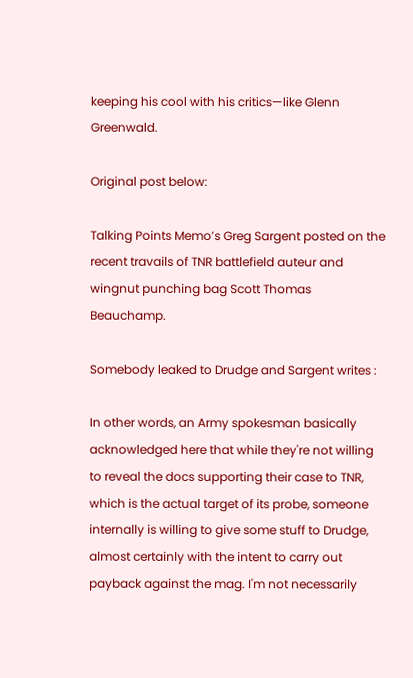keeping his cool with his critics—like Glenn Greenwald.

Original post below:

Talking Points Memo’s Greg Sargent posted on the recent travails of TNR battlefield auteur and wingnut punching bag Scott Thomas Beauchamp.

Somebody leaked to Drudge and Sargent writes :

In other words, an Army spokesman basically acknowledged here that while they're not willing to reveal the docs supporting their case to TNR, which is the actual target of its probe, someone internally is willing to give some stuff to Drudge, almost certainly with the intent to carry out payback against the mag. I'm not necessarily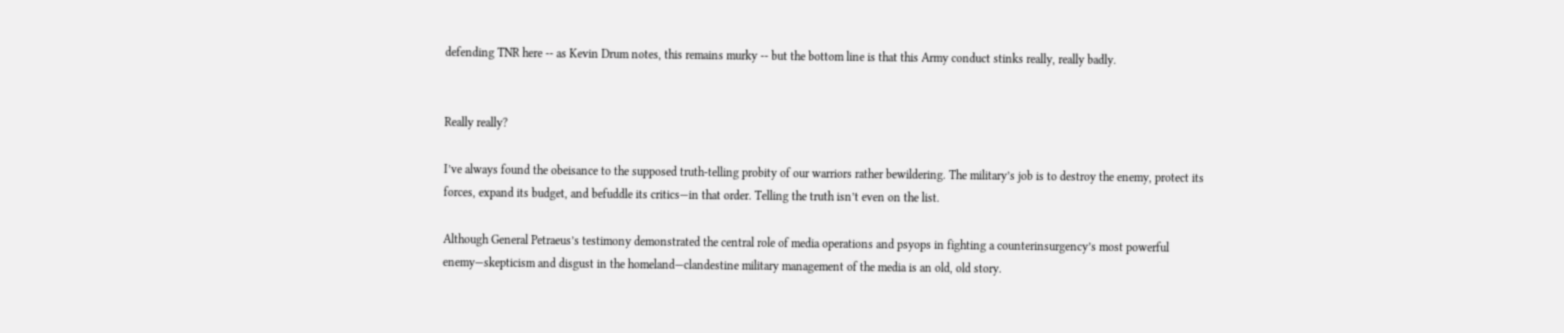defending TNR here -- as Kevin Drum notes, this remains murky -- but the bottom line is that this Army conduct stinks really, really badly.


Really really?

I’ve always found the obeisance to the supposed truth-telling probity of our warriors rather bewildering. The military’s job is to destroy the enemy, protect its forces, expand its budget, and befuddle its critics—in that order. Telling the truth isn’t even on the list.

Although General Petraeus’s testimony demonstrated the central role of media operations and psyops in fighting a counterinsurgency’s most powerful enemy—skepticism and disgust in the homeland—clandestine military management of the media is an old, old story.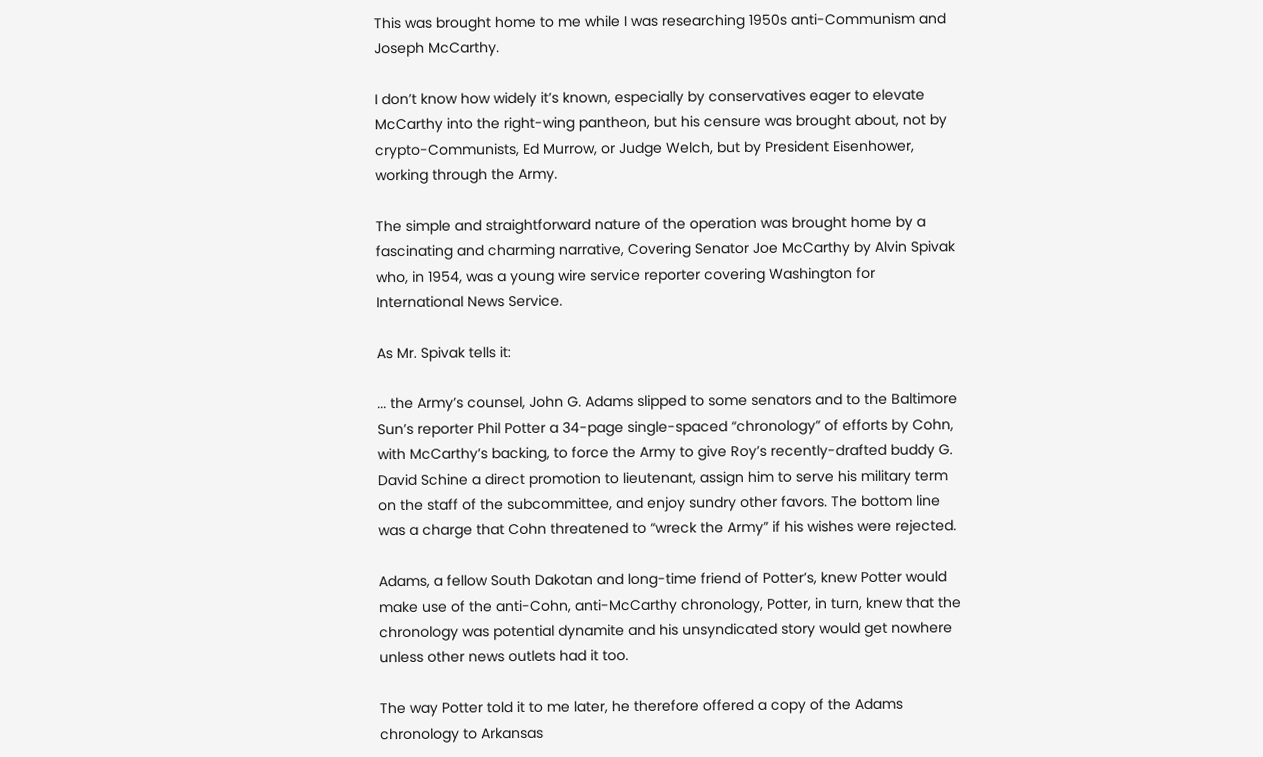This was brought home to me while I was researching 1950s anti-Communism and Joseph McCarthy.

I don’t know how widely it’s known, especially by conservatives eager to elevate McCarthy into the right-wing pantheon, but his censure was brought about, not by crypto-Communists, Ed Murrow, or Judge Welch, but by President Eisenhower, working through the Army.

The simple and straightforward nature of the operation was brought home by a fascinating and charming narrative, Covering Senator Joe McCarthy by Alvin Spivak who, in 1954, was a young wire service reporter covering Washington for International News Service.

As Mr. Spivak tells it:

... the Army’s counsel, John G. Adams slipped to some senators and to the Baltimore Sun’s reporter Phil Potter a 34-page single-spaced “chronology” of efforts by Cohn, with McCarthy’s backing, to force the Army to give Roy’s recently-drafted buddy G. David Schine a direct promotion to lieutenant, assign him to serve his military term on the staff of the subcommittee, and enjoy sundry other favors. The bottom line was a charge that Cohn threatened to “wreck the Army” if his wishes were rejected.

Adams, a fellow South Dakotan and long-time friend of Potter’s, knew Potter would make use of the anti-Cohn, anti-McCarthy chronology, Potter, in turn, knew that the chronology was potential dynamite and his unsyndicated story would get nowhere unless other news outlets had it too.

The way Potter told it to me later, he therefore offered a copy of the Adams chronology to Arkansas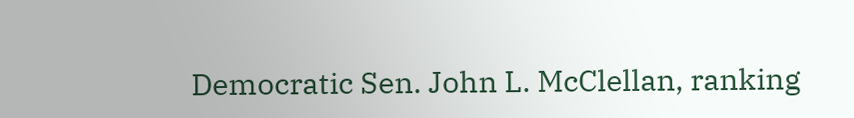Democratic Sen. John L. McClellan, ranking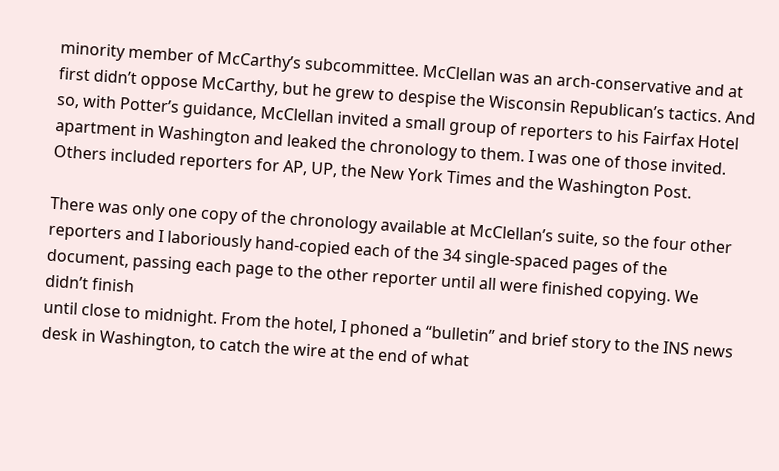minority member of McCarthy’s subcommittee. McClellan was an arch-conservative and at first didn’t oppose McCarthy, but he grew to despise the Wisconsin Republican’s tactics. And so, with Potter’s guidance, McClellan invited a small group of reporters to his Fairfax Hotel apartment in Washington and leaked the chronology to them. I was one of those invited. Others included reporters for AP, UP, the New York Times and the Washington Post.

There was only one copy of the chronology available at McClellan’s suite, so the four other reporters and I laboriously hand-copied each of the 34 single-spaced pages of the document, passing each page to the other reporter until all were finished copying. We didn’t finish
until close to midnight. From the hotel, I phoned a “bulletin” and brief story to the INS news desk in Washington, to catch the wire at the end of what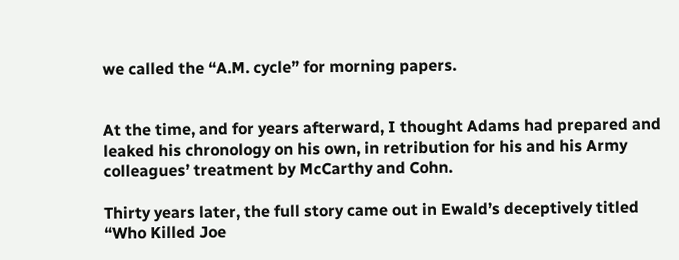we called the “A.M. cycle” for morning papers.


At the time, and for years afterward, I thought Adams had prepared and leaked his chronology on his own, in retribution for his and his Army colleagues’ treatment by McCarthy and Cohn.

Thirty years later, the full story came out in Ewald’s deceptively titled “Who Killed Joe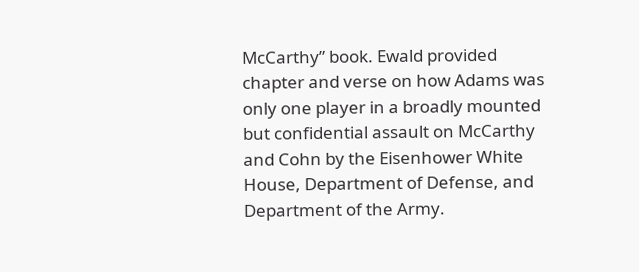McCarthy” book. Ewald provided chapter and verse on how Adams was only one player in a broadly mounted but confidential assault on McCarthy and Cohn by the Eisenhower White House, Department of Defense, and Department of the Army.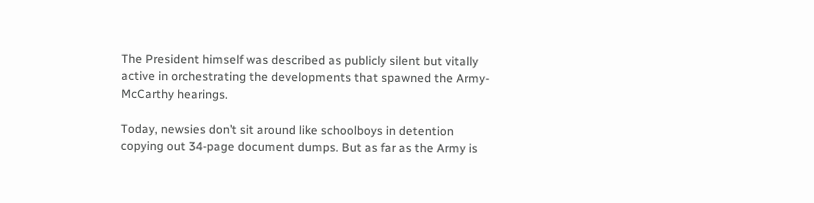The President himself was described as publicly silent but vitally active in orchestrating the developments that spawned the Army- McCarthy hearings.

Today, newsies don’t sit around like schoolboys in detention copying out 34-page document dumps. But as far as the Army is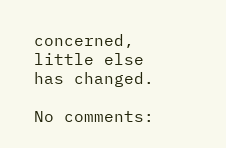concerned, little else has changed.

No comments: